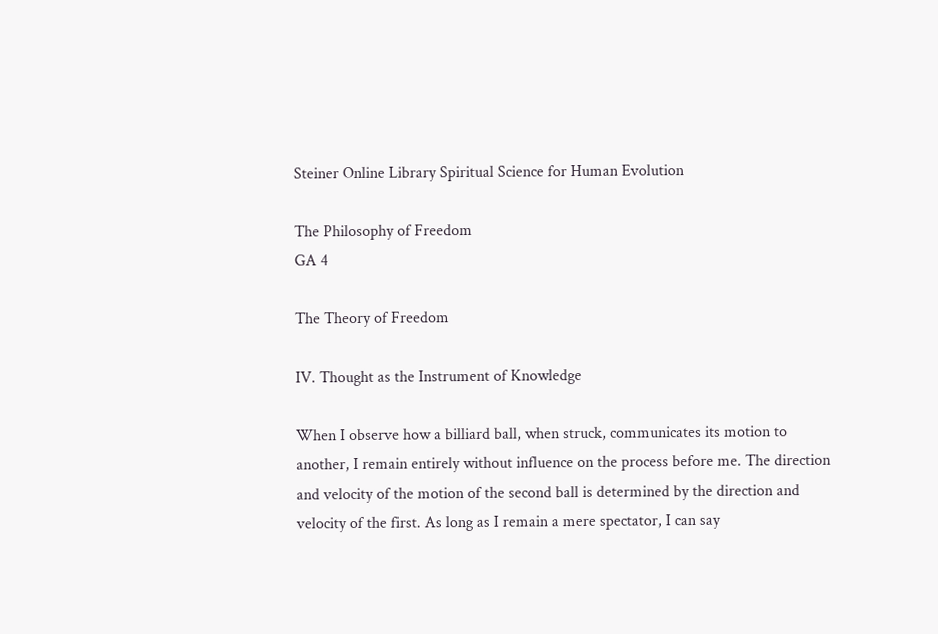Steiner Online Library Spiritual Science for Human Evolution

The Philosophy of Freedom
GA 4

The Theory of Freedom

IV. Thought as the Instrument of Knowledge

When I observe how a billiard ball, when struck, communicates its motion to another, I remain entirely without influence on the process before me. The direction and velocity of the motion of the second ball is determined by the direction and velocity of the first. As long as I remain a mere spectator, I can say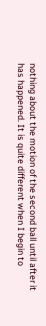nothing about the motion of the second ball until after it has happened. It is quite different when I begin to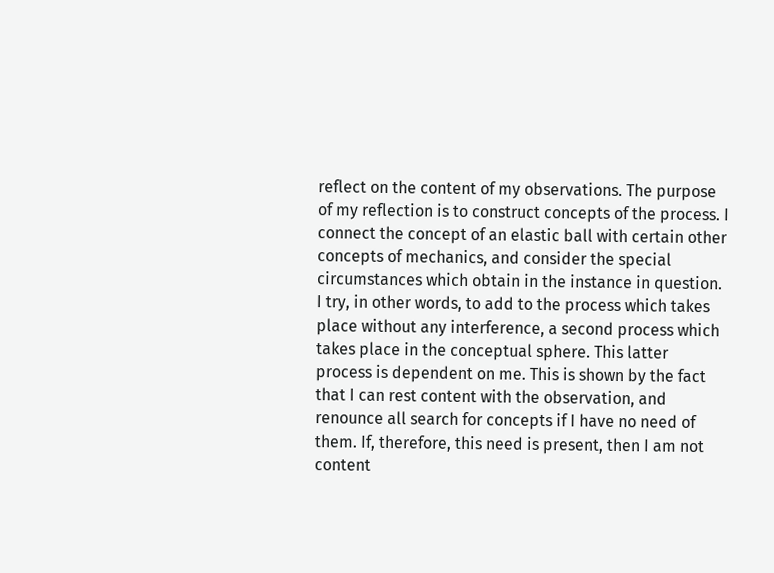reflect on the content of my observations. The purpose of my reflection is to construct concepts of the process. I connect the concept of an elastic ball with certain other concepts of mechanics, and consider the special circumstances which obtain in the instance in question. I try, in other words, to add to the process which takes place without any interference, a second process which takes place in the conceptual sphere. This latter process is dependent on me. This is shown by the fact that I can rest content with the observation, and renounce all search for concepts if I have no need of them. If, therefore, this need is present, then I am not content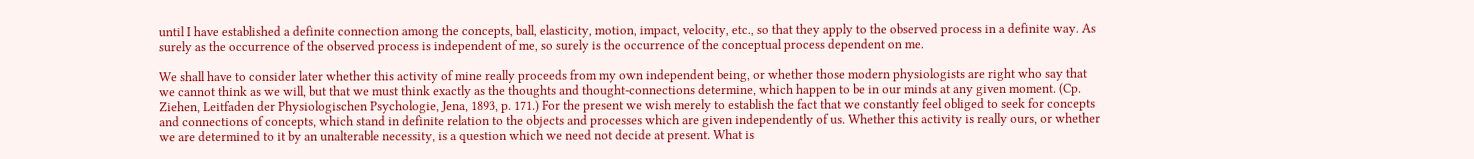until I have established a definite connection among the concepts, ball, elasticity, motion, impact, velocity, etc., so that they apply to the observed process in a definite way. As surely as the occurrence of the observed process is independent of me, so surely is the occurrence of the conceptual process dependent on me.

We shall have to consider later whether this activity of mine really proceeds from my own independent being, or whether those modern physiologists are right who say that we cannot think as we will, but that we must think exactly as the thoughts and thought-connections determine, which happen to be in our minds at any given moment. (Cp. Ziehen, Leitfaden der Physiologischen Psychologie, Jena, 1893, p. 171.) For the present we wish merely to establish the fact that we constantly feel obliged to seek for concepts and connections of concepts, which stand in definite relation to the objects and processes which are given independently of us. Whether this activity is really ours, or whether we are determined to it by an unalterable necessity, is a question which we need not decide at present. What is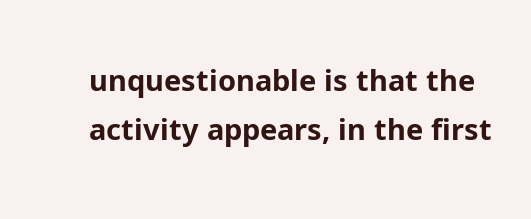unquestionable is that the activity appears, in the first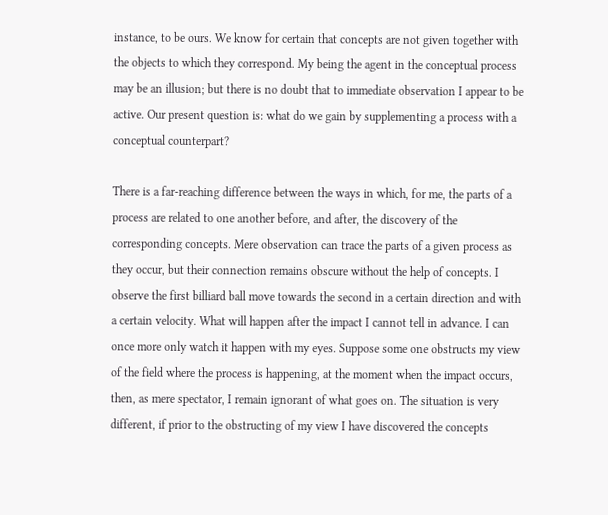instance, to be ours. We know for certain that concepts are not given together with the objects to which they correspond. My being the agent in the conceptual process may be an illusion; but there is no doubt that to immediate observation I appear to be active. Our present question is: what do we gain by supplementing a process with a conceptual counterpart?

There is a far-reaching difference between the ways in which, for me, the parts of a process are related to one another before, and after, the discovery of the corresponding concepts. Mere observation can trace the parts of a given process as they occur, but their connection remains obscure without the help of concepts. I observe the first billiard ball move towards the second in a certain direction and with a certain velocity. What will happen after the impact I cannot tell in advance. I can once more only watch it happen with my eyes. Suppose some one obstructs my view of the field where the process is happening, at the moment when the impact occurs, then, as mere spectator, I remain ignorant of what goes on. The situation is very different, if prior to the obstructing of my view I have discovered the concepts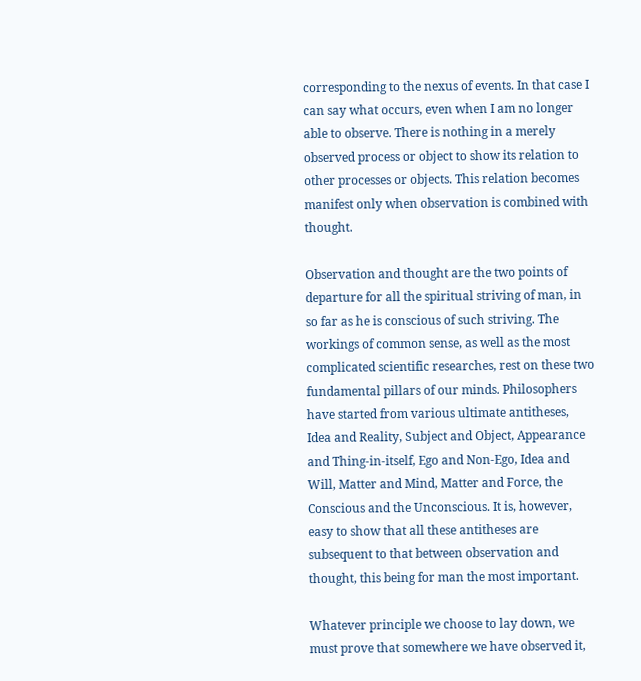corresponding to the nexus of events. In that case I can say what occurs, even when I am no longer able to observe. There is nothing in a merely observed process or object to show its relation to other processes or objects. This relation becomes manifest only when observation is combined with thought.

Observation and thought are the two points of departure for all the spiritual striving of man, in so far as he is conscious of such striving. The workings of common sense, as well as the most complicated scientific researches, rest on these two fundamental pillars of our minds. Philosophers have started from various ultimate antitheses, Idea and Reality, Subject and Object, Appearance and Thing-in-itself, Ego and Non-Ego, Idea and Will, Matter and Mind, Matter and Force, the Conscious and the Unconscious. It is, however, easy to show that all these antitheses are subsequent to that between observation and thought, this being for man the most important.

Whatever principle we choose to lay down, we must prove that somewhere we have observed it,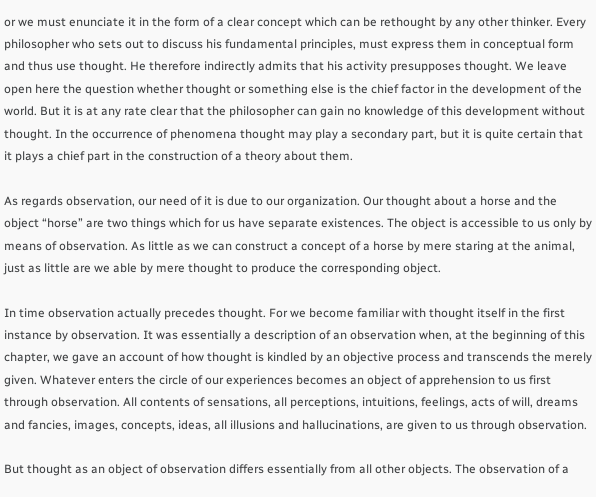or we must enunciate it in the form of a clear concept which can be rethought by any other thinker. Every philosopher who sets out to discuss his fundamental principles, must express them in conceptual form and thus use thought. He therefore indirectly admits that his activity presupposes thought. We leave open here the question whether thought or something else is the chief factor in the development of the world. But it is at any rate clear that the philosopher can gain no knowledge of this development without thought. In the occurrence of phenomena thought may play a secondary part, but it is quite certain that it plays a chief part in the construction of a theory about them.

As regards observation, our need of it is due to our organization. Our thought about a horse and the object “horse” are two things which for us have separate existences. The object is accessible to us only by means of observation. As little as we can construct a concept of a horse by mere staring at the animal, just as little are we able by mere thought to produce the corresponding object.

In time observation actually precedes thought. For we become familiar with thought itself in the first instance by observation. It was essentially a description of an observation when, at the beginning of this chapter, we gave an account of how thought is kindled by an objective process and transcends the merely given. Whatever enters the circle of our experiences becomes an object of apprehension to us first through observation. All contents of sensations, all perceptions, intuitions, feelings, acts of will, dreams and fancies, images, concepts, ideas, all illusions and hallucinations, are given to us through observation.

But thought as an object of observation differs essentially from all other objects. The observation of a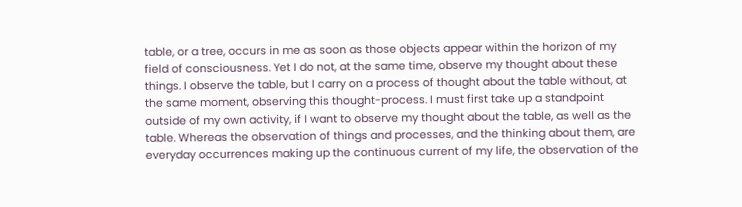table, or a tree, occurs in me as soon as those objects appear within the horizon of my field of consciousness. Yet I do not, at the same time, observe my thought about these things. I observe the table, but I carry on a process of thought about the table without, at the same moment, observing this thought-process. I must first take up a standpoint outside of my own activity, if I want to observe my thought about the table, as well as the table. Whereas the observation of things and processes, and the thinking about them, are everyday occurrences making up the continuous current of my life, the observation of the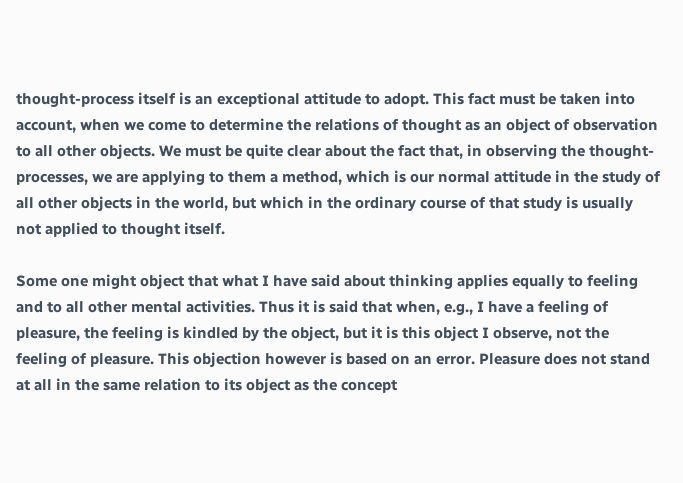thought-process itself is an exceptional attitude to adopt. This fact must be taken into account, when we come to determine the relations of thought as an object of observation to all other objects. We must be quite clear about the fact that, in observing the thought-processes, we are applying to them a method, which is our normal attitude in the study of all other objects in the world, but which in the ordinary course of that study is usually not applied to thought itself.

Some one might object that what I have said about thinking applies equally to feeling and to all other mental activities. Thus it is said that when, e.g., I have a feeling of pleasure, the feeling is kindled by the object, but it is this object I observe, not the feeling of pleasure. This objection however is based on an error. Pleasure does not stand at all in the same relation to its object as the concept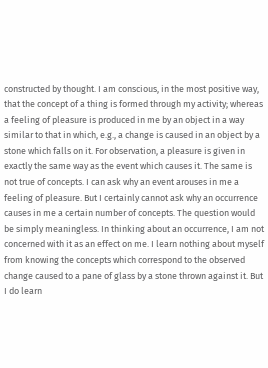constructed by thought. I am conscious, in the most positive way, that the concept of a thing is formed through my activity; whereas a feeling of pleasure is produced in me by an object in a way similar to that in which, e.g., a change is caused in an object by a stone which falls on it. For observation, a pleasure is given in exactly the same way as the event which causes it. The same is not true of concepts. I can ask why an event arouses in me a feeling of pleasure. But I certainly cannot ask why an occurrence causes in me a certain number of concepts. The question would be simply meaningless. In thinking about an occurrence, I am not concerned with it as an effect on me. I learn nothing about myself from knowing the concepts which correspond to the observed change caused to a pane of glass by a stone thrown against it. But I do learn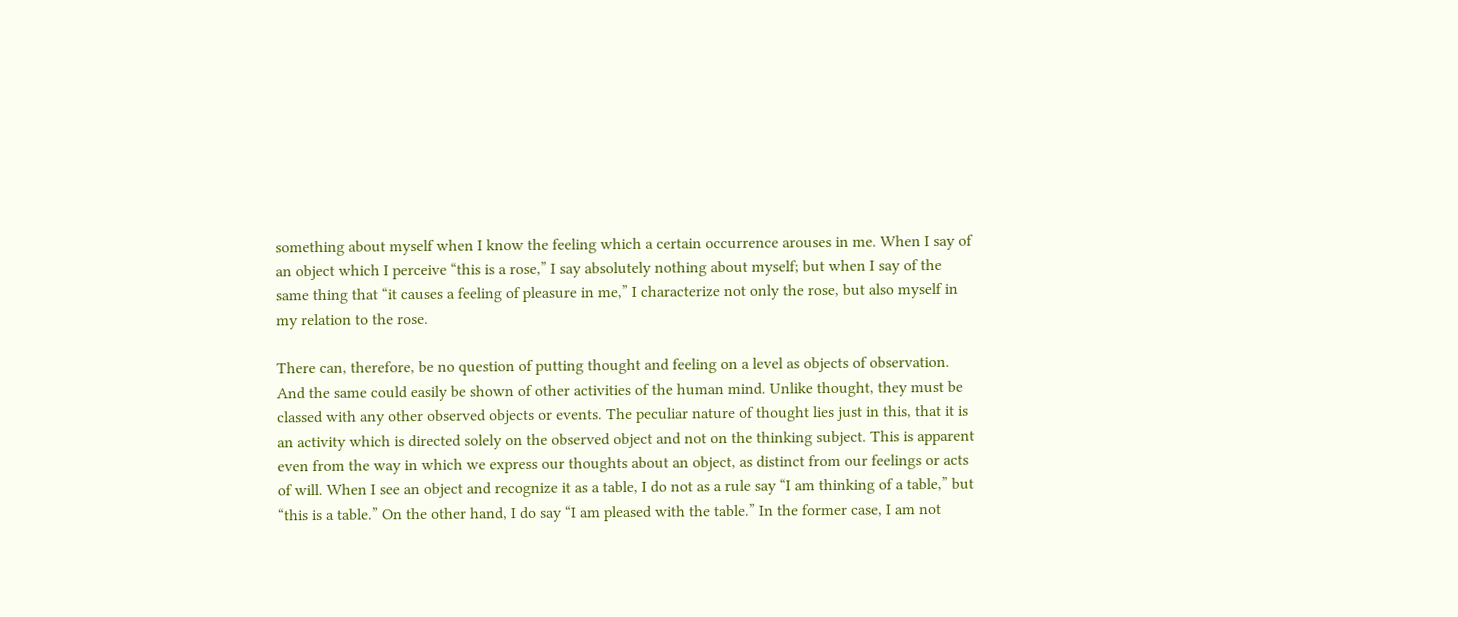something about myself when I know the feeling which a certain occurrence arouses in me. When I say of an object which I perceive “this is a rose,” I say absolutely nothing about myself; but when I say of the same thing that “it causes a feeling of pleasure in me,” I characterize not only the rose, but also myself in my relation to the rose.

There can, therefore, be no question of putting thought and feeling on a level as objects of observation. And the same could easily be shown of other activities of the human mind. Unlike thought, they must be classed with any other observed objects or events. The peculiar nature of thought lies just in this, that it is an activity which is directed solely on the observed object and not on the thinking subject. This is apparent even from the way in which we express our thoughts about an object, as distinct from our feelings or acts of will. When I see an object and recognize it as a table, I do not as a rule say “I am thinking of a table,” but “this is a table.” On the other hand, I do say “I am pleased with the table.” In the former case, I am not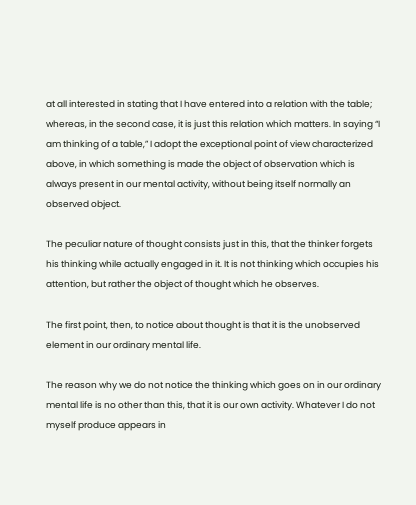at all interested in stating that I have entered into a relation with the table; whereas, in the second case, it is just this relation which matters. In saying “I am thinking of a table,” I adopt the exceptional point of view characterized above, in which something is made the object of observation which is always present in our mental activity, without being itself normally an observed object.

The peculiar nature of thought consists just in this, that the thinker forgets his thinking while actually engaged in it. It is not thinking which occupies his attention, but rather the object of thought which he observes.

The first point, then, to notice about thought is that it is the unobserved element in our ordinary mental life.

The reason why we do not notice the thinking which goes on in our ordinary mental life is no other than this, that it is our own activity. Whatever I do not myself produce appears in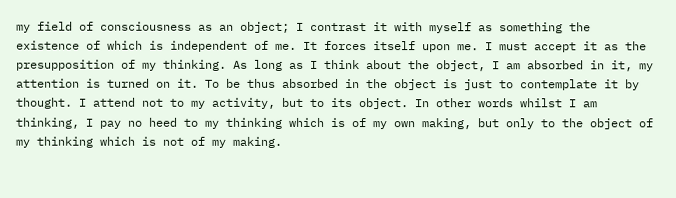my field of consciousness as an object; I contrast it with myself as something the existence of which is independent of me. It forces itself upon me. I must accept it as the presupposition of my thinking. As long as I think about the object, I am absorbed in it, my attention is turned on it. To be thus absorbed in the object is just to contemplate it by thought. I attend not to my activity, but to its object. In other words whilst I am thinking, I pay no heed to my thinking which is of my own making, but only to the object of my thinking which is not of my making.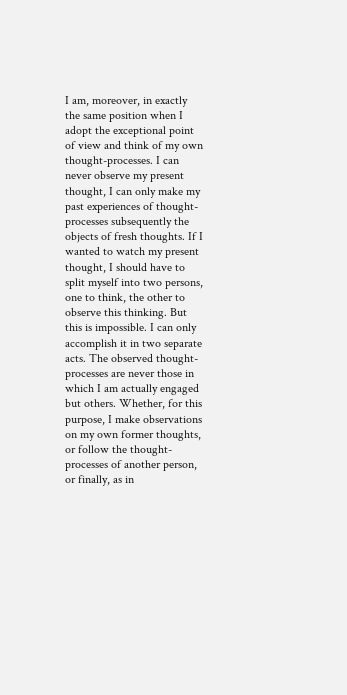I am, moreover, in exactly the same position when I adopt the exceptional point of view and think of my own thought-processes. I can never observe my present thought, I can only make my past experiences of thought-processes subsequently the objects of fresh thoughts. If I wanted to watch my present thought, I should have to split myself into two persons, one to think, the other to observe this thinking. But this is impossible. I can only accomplish it in two separate acts. The observed thought-processes are never those in which I am actually engaged but others. Whether, for this purpose, I make observations on my own former thoughts, or follow the thought-processes of another person, or finally, as in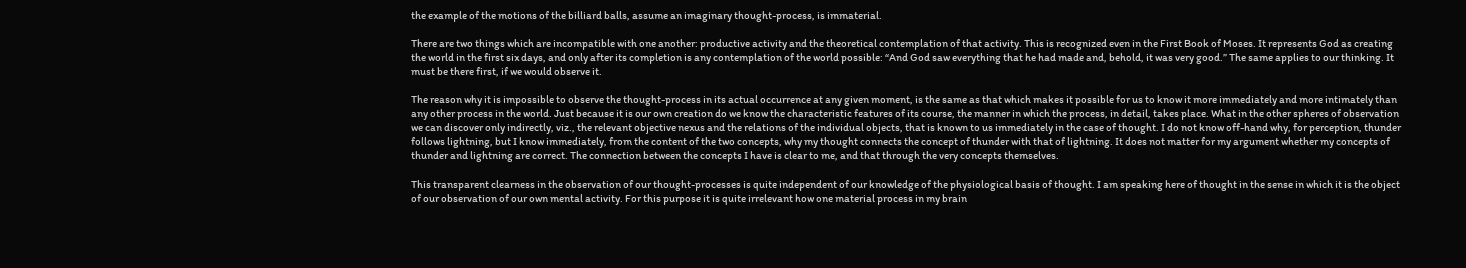the example of the motions of the billiard balls, assume an imaginary thought-process, is immaterial.

There are two things which are incompatible with one another: productive activity and the theoretical contemplation of that activity. This is recognized even in the First Book of Moses. It represents God as creating the world in the first six days, and only after its completion is any contemplation of the world possible: “And God saw everything that he had made and, behold, it was very good.” The same applies to our thinking. It must be there first, if we would observe it.

The reason why it is impossible to observe the thought-process in its actual occurrence at any given moment, is the same as that which makes it possible for us to know it more immediately and more intimately than any other process in the world. Just because it is our own creation do we know the characteristic features of its course, the manner in which the process, in detail, takes place. What in the other spheres of observation we can discover only indirectly, viz., the relevant objective nexus and the relations of the individual objects, that is known to us immediately in the case of thought. I do not know off-hand why, for perception, thunder follows lightning, but I know immediately, from the content of the two concepts, why my thought connects the concept of thunder with that of lightning. It does not matter for my argument whether my concepts of thunder and lightning are correct. The connection between the concepts I have is clear to me, and that through the very concepts themselves.

This transparent clearness in the observation of our thought-processes is quite independent of our knowledge of the physiological basis of thought. I am speaking here of thought in the sense in which it is the object of our observation of our own mental activity. For this purpose it is quite irrelevant how one material process in my brain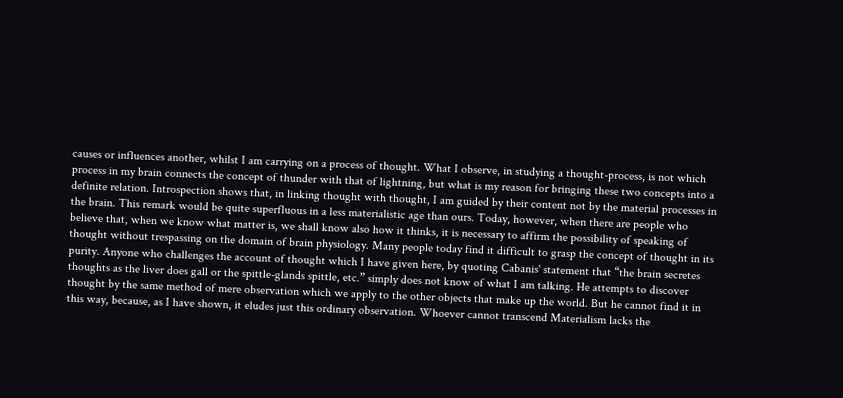causes or influences another, whilst I am carrying on a process of thought. What I observe, in studying a thought-process, is not which process in my brain connects the concept of thunder with that of lightning, but what is my reason for bringing these two concepts into a definite relation. Introspection shows that, in linking thought with thought, I am guided by their content not by the material processes in the brain. This remark would be quite superfluous in a less materialistic age than ours. Today, however, when there are people who believe that, when we know what matter is, we shall know also how it thinks, it is necessary to affirm the possibility of speaking of thought without trespassing on the domain of brain physiology. Many people today find it difficult to grasp the concept of thought in its purity. Anyone who challenges the account of thought which I have given here, by quoting Cabanis' statement that “the brain secretes thoughts as the liver does gall or the spittle-glands spittle, etc.” simply does not know of what I am talking. He attempts to discover thought by the same method of mere observation which we apply to the other objects that make up the world. But he cannot find it in this way, because, as I have shown, it eludes just this ordinary observation. Whoever cannot transcend Materialism lacks the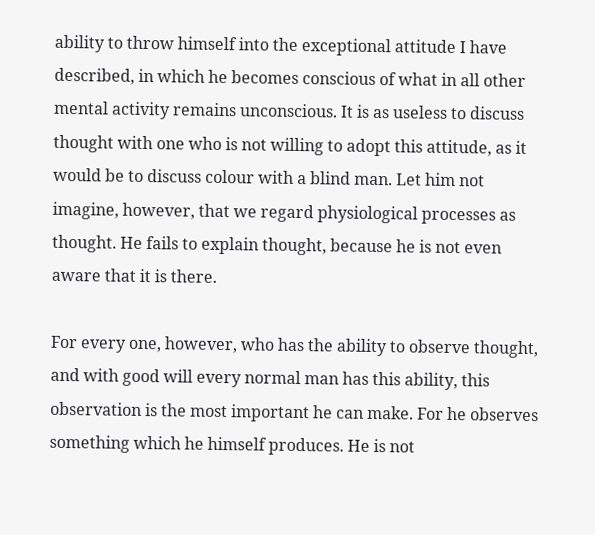ability to throw himself into the exceptional attitude I have described, in which he becomes conscious of what in all other mental activity remains unconscious. It is as useless to discuss thought with one who is not willing to adopt this attitude, as it would be to discuss colour with a blind man. Let him not imagine, however, that we regard physiological processes as thought. He fails to explain thought, because he is not even aware that it is there.

For every one, however, who has the ability to observe thought, and with good will every normal man has this ability, this observation is the most important he can make. For he observes something which he himself produces. He is not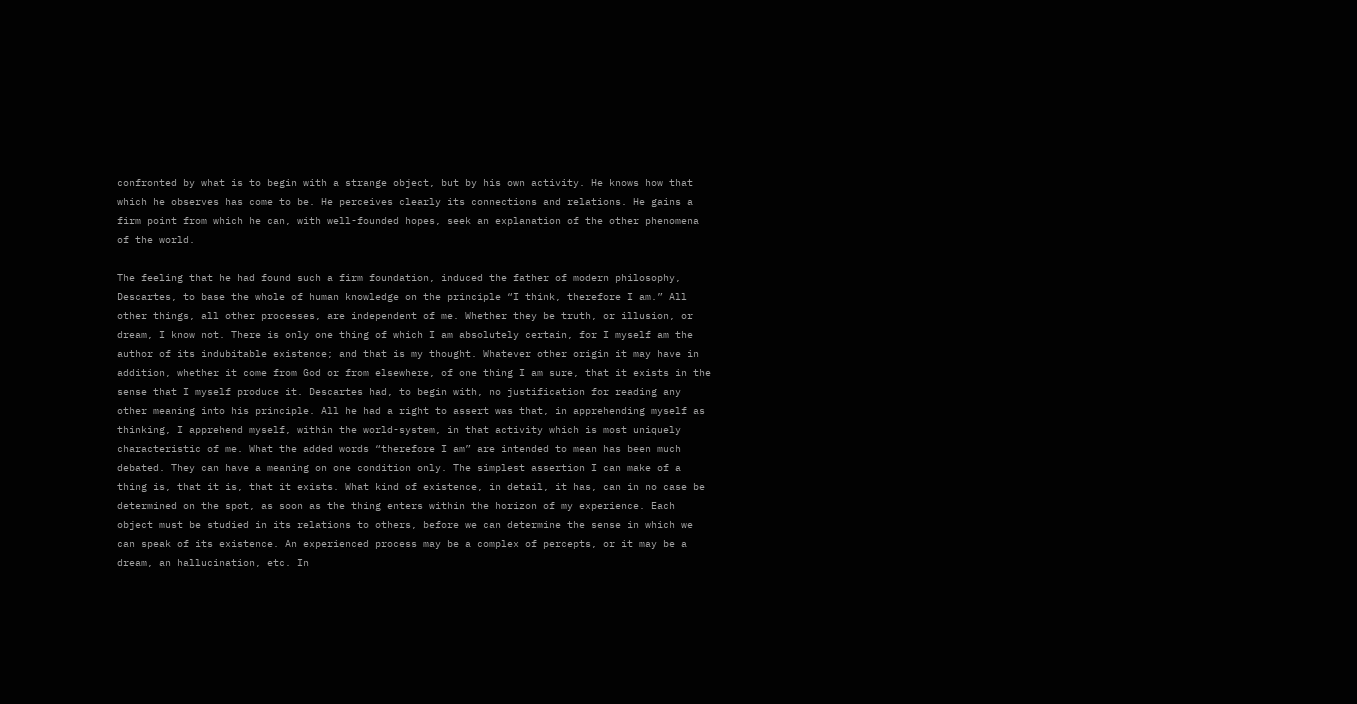confronted by what is to begin with a strange object, but by his own activity. He knows how that which he observes has come to be. He perceives clearly its connections and relations. He gains a firm point from which he can, with well-founded hopes, seek an explanation of the other phenomena of the world.

The feeling that he had found such a firm foundation, induced the father of modern philosophy, Descartes, to base the whole of human knowledge on the principle “I think, therefore I am.” All other things, all other processes, are independent of me. Whether they be truth, or illusion, or dream, I know not. There is only one thing of which I am absolutely certain, for I myself am the author of its indubitable existence; and that is my thought. Whatever other origin it may have in addition, whether it come from God or from elsewhere, of one thing I am sure, that it exists in the sense that I myself produce it. Descartes had, to begin with, no justification for reading any other meaning into his principle. All he had a right to assert was that, in apprehending myself as thinking, I apprehend myself, within the world-system, in that activity which is most uniquely characteristic of me. What the added words “therefore I am” are intended to mean has been much debated. They can have a meaning on one condition only. The simplest assertion I can make of a thing is, that it is, that it exists. What kind of existence, in detail, it has, can in no case be determined on the spot, as soon as the thing enters within the horizon of my experience. Each object must be studied in its relations to others, before we can determine the sense in which we can speak of its existence. An experienced process may be a complex of percepts, or it may be a dream, an hallucination, etc. In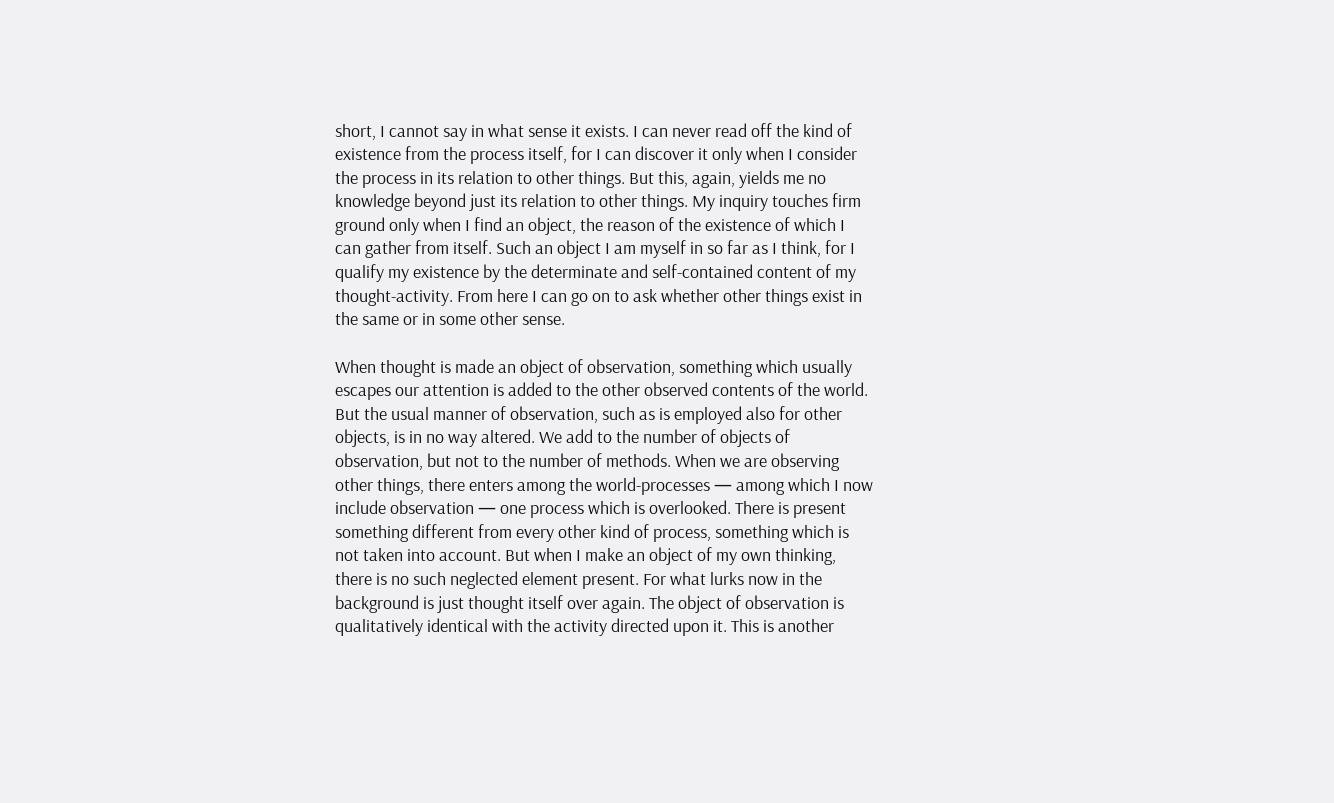short, I cannot say in what sense it exists. I can never read off the kind of existence from the process itself, for I can discover it only when I consider the process in its relation to other things. But this, again, yields me no knowledge beyond just its relation to other things. My inquiry touches firm ground only when I find an object, the reason of the existence of which I can gather from itself. Such an object I am myself in so far as I think, for I qualify my existence by the determinate and self-contained content of my thought-activity. From here I can go on to ask whether other things exist in the same or in some other sense.

When thought is made an object of observation, something which usually escapes our attention is added to the other observed contents of the world. But the usual manner of observation, such as is employed also for other objects, is in no way altered. We add to the number of objects of observation, but not to the number of methods. When we are observing other things, there enters among the world-processes — among which I now include observation — one process which is overlooked. There is present something different from every other kind of process, something which is not taken into account. But when I make an object of my own thinking, there is no such neglected element present. For what lurks now in the background is just thought itself over again. The object of observation is qualitatively identical with the activity directed upon it. This is another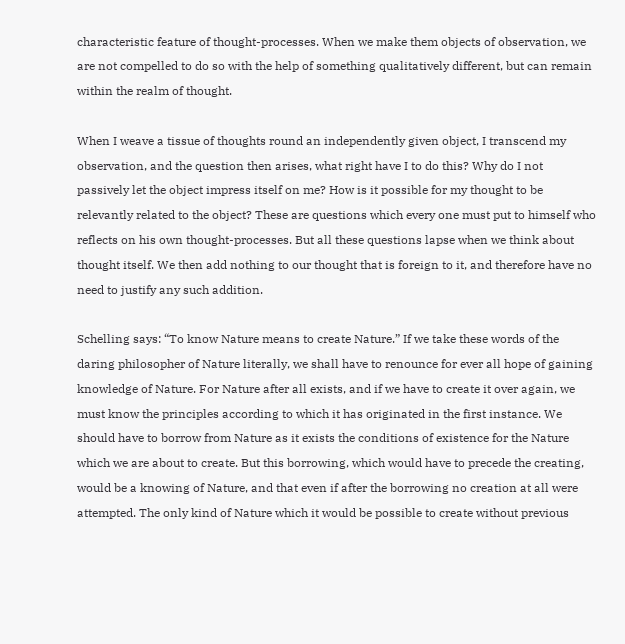characteristic feature of thought-processes. When we make them objects of observation, we are not compelled to do so with the help of something qualitatively different, but can remain within the realm of thought.

When I weave a tissue of thoughts round an independently given object, I transcend my observation, and the question then arises, what right have I to do this? Why do I not passively let the object impress itself on me? How is it possible for my thought to be relevantly related to the object? These are questions which every one must put to himself who reflects on his own thought-processes. But all these questions lapse when we think about thought itself. We then add nothing to our thought that is foreign to it, and therefore have no need to justify any such addition.

Schelling says: “To know Nature means to create Nature.” If we take these words of the daring philosopher of Nature literally, we shall have to renounce for ever all hope of gaining knowledge of Nature. For Nature after all exists, and if we have to create it over again, we must know the principles according to which it has originated in the first instance. We should have to borrow from Nature as it exists the conditions of existence for the Nature which we are about to create. But this borrowing, which would have to precede the creating, would be a knowing of Nature, and that even if after the borrowing no creation at all were attempted. The only kind of Nature which it would be possible to create without previous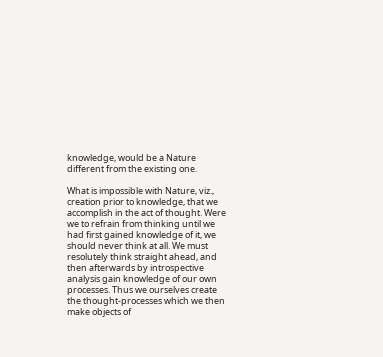knowledge, would be a Nature different from the existing one.

What is impossible with Nature, viz., creation prior to knowledge, that we accomplish in the act of thought. Were we to refrain from thinking until we had first gained knowledge of it, we should never think at all. We must resolutely think straight ahead, and then afterwards by introspective analysis gain knowledge of our own processes. Thus we ourselves create the thought-processes which we then make objects of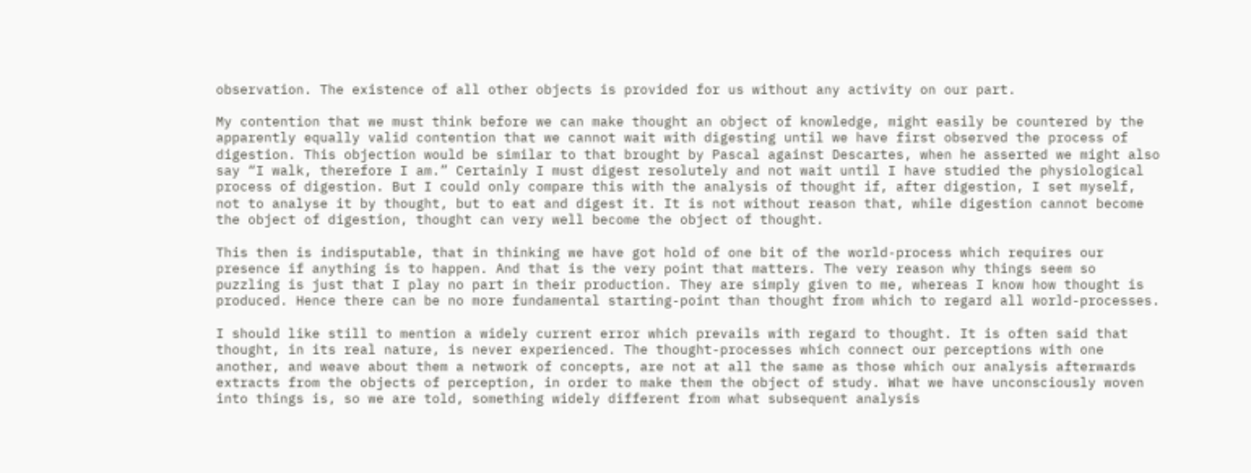observation. The existence of all other objects is provided for us without any activity on our part.

My contention that we must think before we can make thought an object of knowledge, might easily be countered by the apparently equally valid contention that we cannot wait with digesting until we have first observed the process of digestion. This objection would be similar to that brought by Pascal against Descartes, when he asserted we might also say “I walk, therefore I am.” Certainly I must digest resolutely and not wait until I have studied the physiological process of digestion. But I could only compare this with the analysis of thought if, after digestion, I set myself, not to analyse it by thought, but to eat and digest it. It is not without reason that, while digestion cannot become the object of digestion, thought can very well become the object of thought.

This then is indisputable, that in thinking we have got hold of one bit of the world-process which requires our presence if anything is to happen. And that is the very point that matters. The very reason why things seem so puzzling is just that I play no part in their production. They are simply given to me, whereas I know how thought is produced. Hence there can be no more fundamental starting-point than thought from which to regard all world-processes.

I should like still to mention a widely current error which prevails with regard to thought. It is often said that thought, in its real nature, is never experienced. The thought-processes which connect our perceptions with one another, and weave about them a network of concepts, are not at all the same as those which our analysis afterwards extracts from the objects of perception, in order to make them the object of study. What we have unconsciously woven into things is, so we are told, something widely different from what subsequent analysis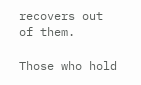recovers out of them.

Those who hold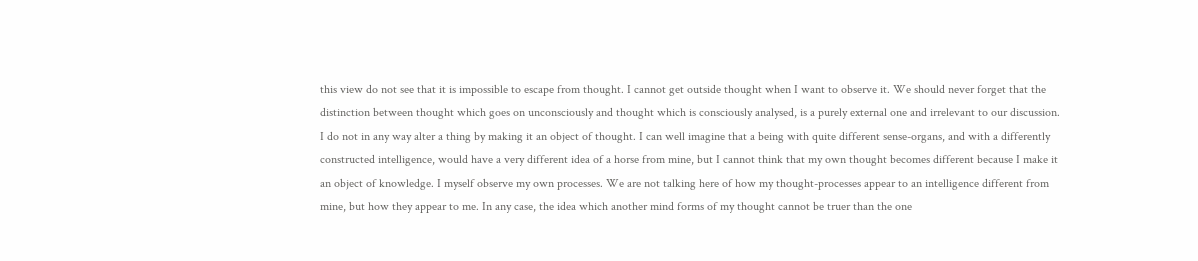this view do not see that it is impossible to escape from thought. I cannot get outside thought when I want to observe it. We should never forget that the distinction between thought which goes on unconsciously and thought which is consciously analysed, is a purely external one and irrelevant to our discussion. I do not in any way alter a thing by making it an object of thought. I can well imagine that a being with quite different sense-organs, and with a differently constructed intelligence, would have a very different idea of a horse from mine, but I cannot think that my own thought becomes different because I make it an object of knowledge. I myself observe my own processes. We are not talking here of how my thought-processes appear to an intelligence different from mine, but how they appear to me. In any case, the idea which another mind forms of my thought cannot be truer than the one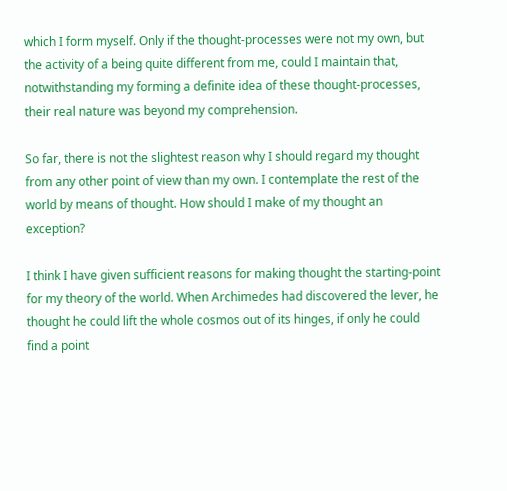which I form myself. Only if the thought-processes were not my own, but the activity of a being quite different from me, could I maintain that, notwithstanding my forming a definite idea of these thought-processes, their real nature was beyond my comprehension.

So far, there is not the slightest reason why I should regard my thought from any other point of view than my own. I contemplate the rest of the world by means of thought. How should I make of my thought an exception?

I think I have given sufficient reasons for making thought the starting-point for my theory of the world. When Archimedes had discovered the lever, he thought he could lift the whole cosmos out of its hinges, if only he could find a point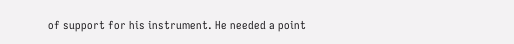of support for his instrument. He needed a point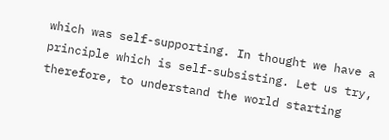which was self-supporting. In thought we have a principle which is self-subsisting. Let us try, therefore, to understand the world starting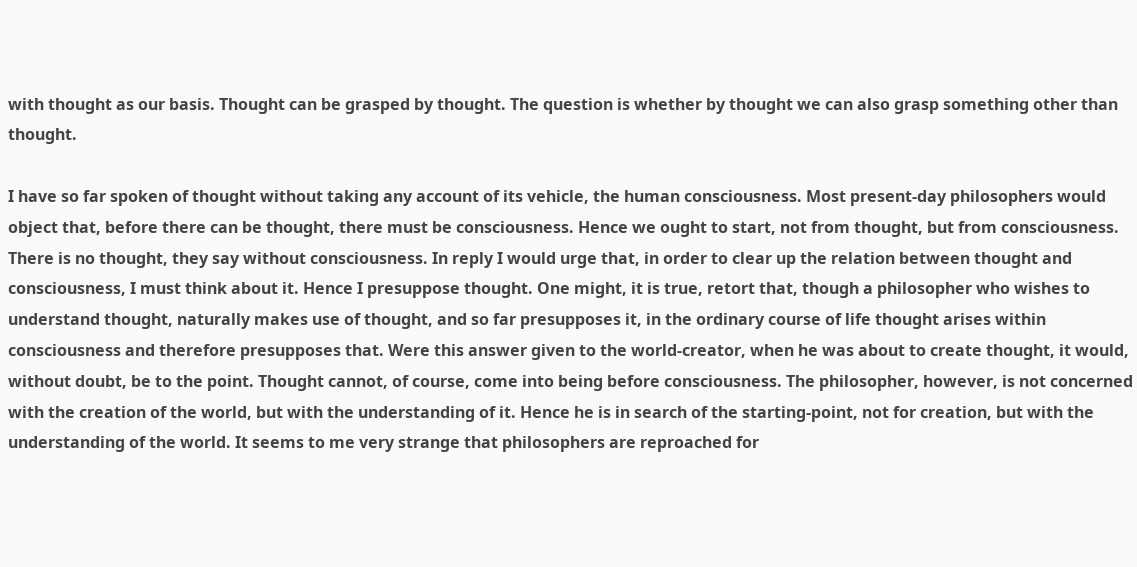with thought as our basis. Thought can be grasped by thought. The question is whether by thought we can also grasp something other than thought.

I have so far spoken of thought without taking any account of its vehicle, the human consciousness. Most present-day philosophers would object that, before there can be thought, there must be consciousness. Hence we ought to start, not from thought, but from consciousness. There is no thought, they say without consciousness. In reply I would urge that, in order to clear up the relation between thought and consciousness, I must think about it. Hence I presuppose thought. One might, it is true, retort that, though a philosopher who wishes to understand thought, naturally makes use of thought, and so far presupposes it, in the ordinary course of life thought arises within consciousness and therefore presupposes that. Were this answer given to the world-creator, when he was about to create thought, it would, without doubt, be to the point. Thought cannot, of course, come into being before consciousness. The philosopher, however, is not concerned with the creation of the world, but with the understanding of it. Hence he is in search of the starting-point, not for creation, but with the understanding of the world. It seems to me very strange that philosophers are reproached for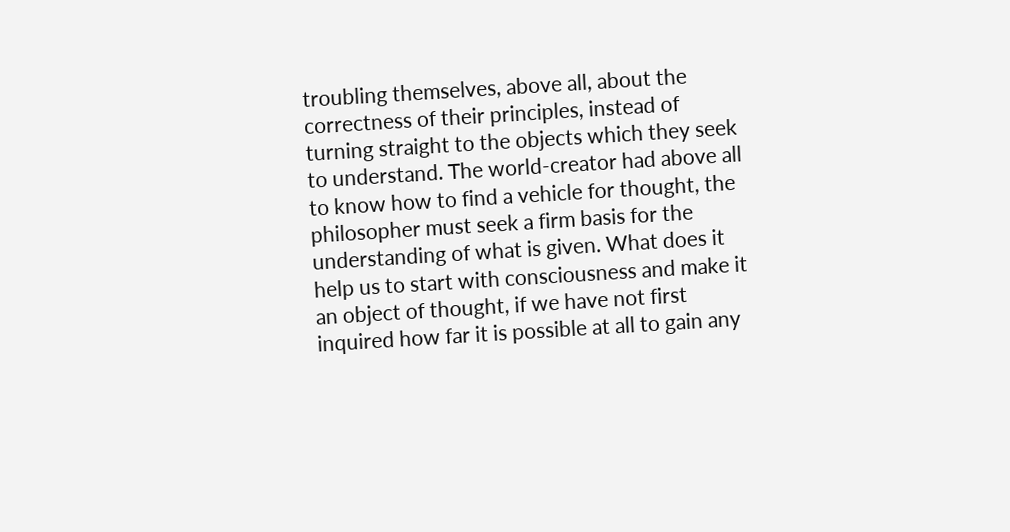troubling themselves, above all, about the correctness of their principles, instead of turning straight to the objects which they seek to understand. The world-creator had above all to know how to find a vehicle for thought, the philosopher must seek a firm basis for the understanding of what is given. What does it help us to start with consciousness and make it an object of thought, if we have not first inquired how far it is possible at all to gain any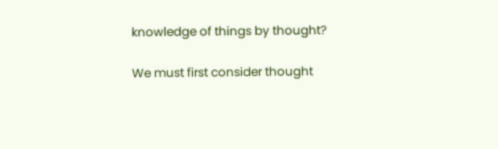knowledge of things by thought?

We must first consider thought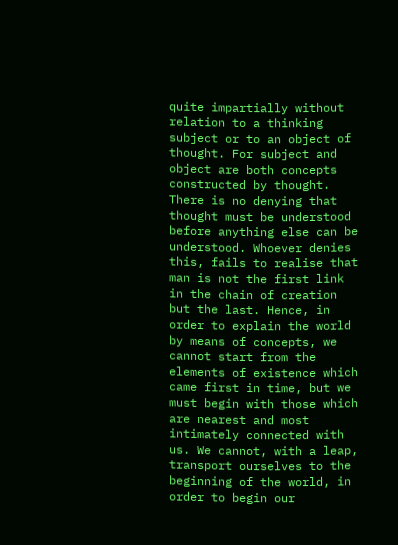quite impartially without relation to a thinking subject or to an object of thought. For subject and object are both concepts constructed by thought. There is no denying that thought must be understood before anything else can be understood. Whoever denies this, fails to realise that man is not the first link in the chain of creation but the last. Hence, in order to explain the world by means of concepts, we cannot start from the elements of existence which came first in time, but we must begin with those which are nearest and most intimately connected with us. We cannot, with a leap, transport ourselves to the beginning of the world, in order to begin our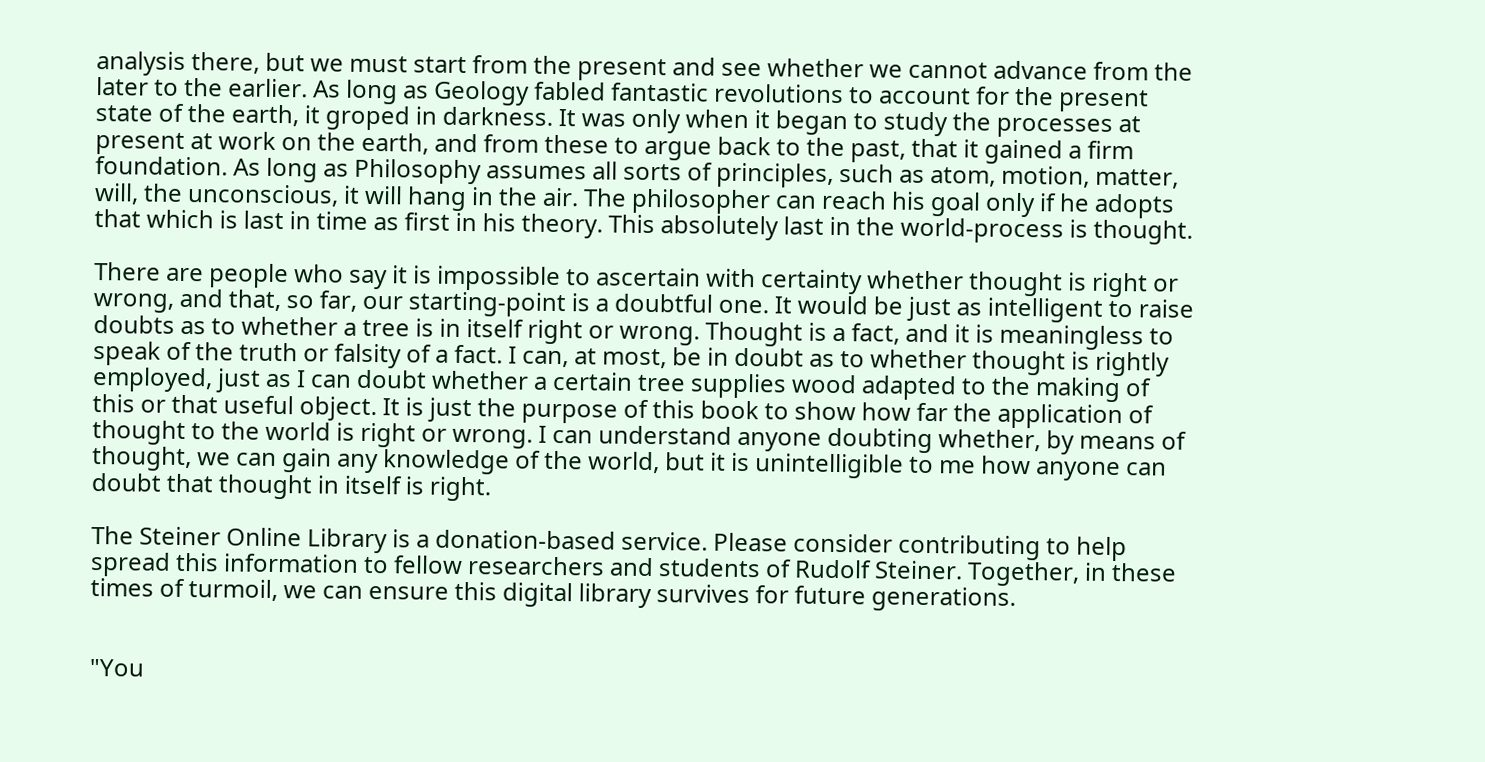analysis there, but we must start from the present and see whether we cannot advance from the later to the earlier. As long as Geology fabled fantastic revolutions to account for the present state of the earth, it groped in darkness. It was only when it began to study the processes at present at work on the earth, and from these to argue back to the past, that it gained a firm foundation. As long as Philosophy assumes all sorts of principles, such as atom, motion, matter, will, the unconscious, it will hang in the air. The philosopher can reach his goal only if he adopts that which is last in time as first in his theory. This absolutely last in the world-process is thought.

There are people who say it is impossible to ascertain with certainty whether thought is right or wrong, and that, so far, our starting-point is a doubtful one. It would be just as intelligent to raise doubts as to whether a tree is in itself right or wrong. Thought is a fact, and it is meaningless to speak of the truth or falsity of a fact. I can, at most, be in doubt as to whether thought is rightly employed, just as I can doubt whether a certain tree supplies wood adapted to the making of this or that useful object. It is just the purpose of this book to show how far the application of thought to the world is right or wrong. I can understand anyone doubting whether, by means of thought, we can gain any knowledge of the world, but it is unintelligible to me how anyone can doubt that thought in itself is right.

The Steiner Online Library is a donation-based service. Please consider contributing to help spread this information to fellow researchers and students of Rudolf Steiner. Together, in these times of turmoil, we can ensure this digital library survives for future generations.


"You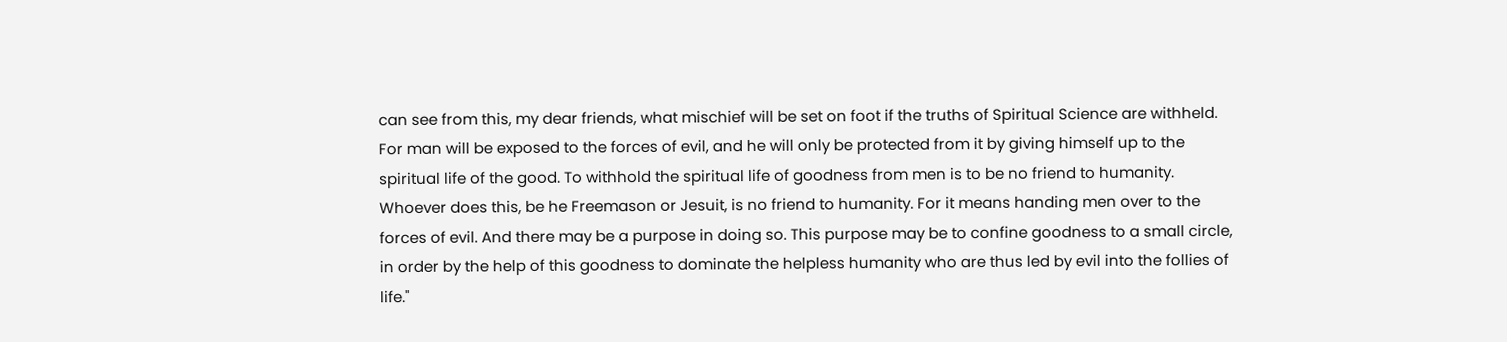can see from this, my dear friends, what mischief will be set on foot if the truths of Spiritual Science are withheld. For man will be exposed to the forces of evil, and he will only be protected from it by giving himself up to the spiritual life of the good. To withhold the spiritual life of goodness from men is to be no friend to humanity. Whoever does this, be he Freemason or Jesuit, is no friend to humanity. For it means handing men over to the forces of evil. And there may be a purpose in doing so. This purpose may be to confine goodness to a small circle, in order by the help of this goodness to dominate the helpless humanity who are thus led by evil into the follies of life."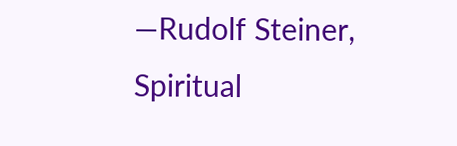—Rudolf Steiner,
Spiritual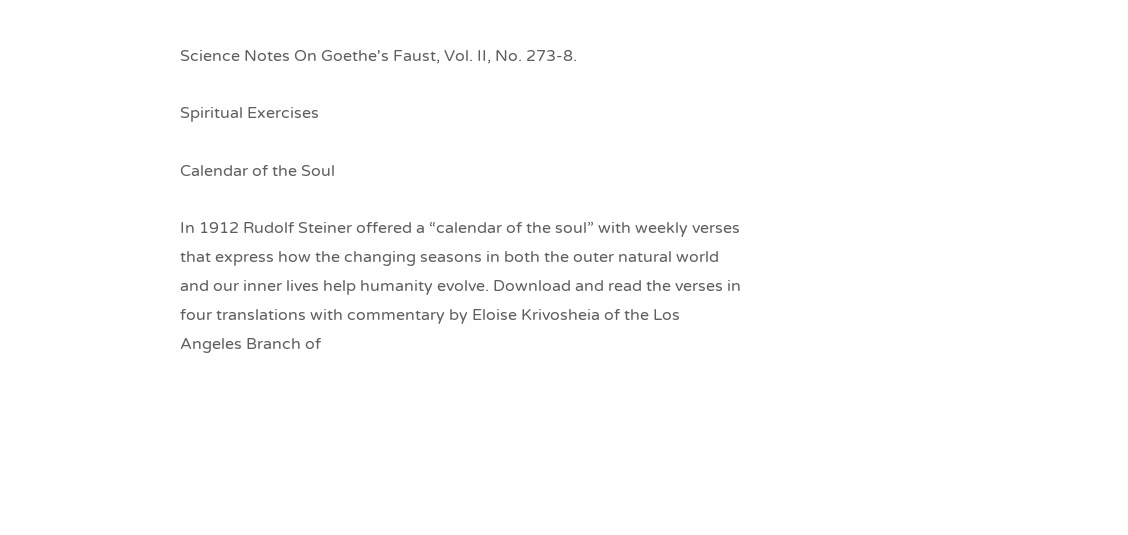Science Notes On Goethe's Faust, Vol. II, No. 273-8.

Spiritual Exercises

Calendar of the Soul

In 1912 Rudolf Steiner offered a “calendar of the soul” with weekly verses that express how the changing seasons in both the outer natural world and our inner lives help humanity evolve. Download and read the verses in four translations with commentary by Eloise Krivosheia of the Los Angeles Branch of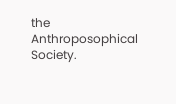the Anthroposophical Society.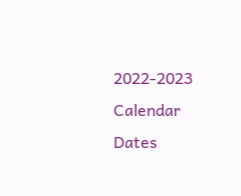2022-2023 Calendar Dates